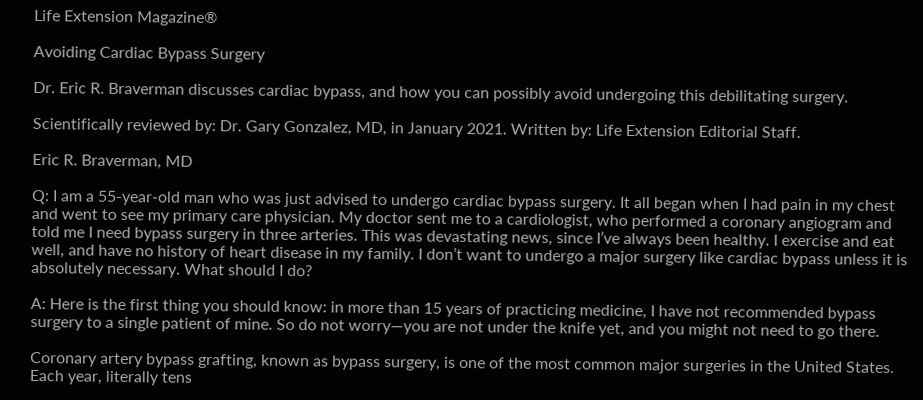Life Extension Magazine®

Avoiding Cardiac Bypass Surgery

Dr. Eric R. Braverman discusses cardiac bypass, and how you can possibly avoid undergoing this debilitating surgery.

Scientifically reviewed by: Dr. Gary Gonzalez, MD, in January 2021. Written by: Life Extension Editorial Staff.

Eric R. Braverman, MD

Q: I am a 55-year-old man who was just advised to undergo cardiac bypass surgery. It all began when I had pain in my chest and went to see my primary care physician. My doctor sent me to a cardiologist, who performed a coronary angiogram and told me I need bypass surgery in three arteries. This was devastating news, since I’ve always been healthy. I exercise and eat well, and have no history of heart disease in my family. I don’t want to undergo a major surgery like cardiac bypass unless it is absolutely necessary. What should I do?

A: Here is the first thing you should know: in more than 15 years of practicing medicine, I have not recommended bypass surgery to a single patient of mine. So do not worry—you are not under the knife yet, and you might not need to go there.

Coronary artery bypass grafting, known as bypass surgery, is one of the most common major surgeries in the United States. Each year, literally tens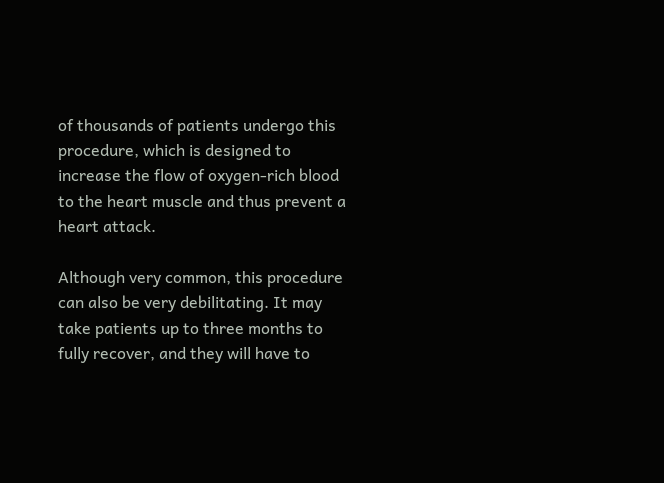of thousands of patients undergo this procedure, which is designed to increase the flow of oxygen-rich blood to the heart muscle and thus prevent a heart attack.

Although very common, this procedure can also be very debilitating. It may take patients up to three months to fully recover, and they will have to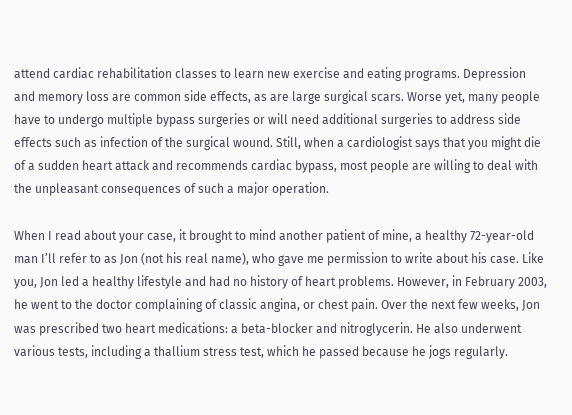attend cardiac rehabilitation classes to learn new exercise and eating programs. Depression and memory loss are common side effects, as are large surgical scars. Worse yet, many people have to undergo multiple bypass surgeries or will need additional surgeries to address side effects such as infection of the surgical wound. Still, when a cardiologist says that you might die of a sudden heart attack and recommends cardiac bypass, most people are willing to deal with the unpleasant consequences of such a major operation.

When I read about your case, it brought to mind another patient of mine, a healthy 72-year-old man I’ll refer to as Jon (not his real name), who gave me permission to write about his case. Like you, Jon led a healthy lifestyle and had no history of heart problems. However, in February 2003, he went to the doctor complaining of classic angina, or chest pain. Over the next few weeks, Jon was prescribed two heart medications: a beta-blocker and nitroglycerin. He also underwent various tests, including a thallium stress test, which he passed because he jogs regularly.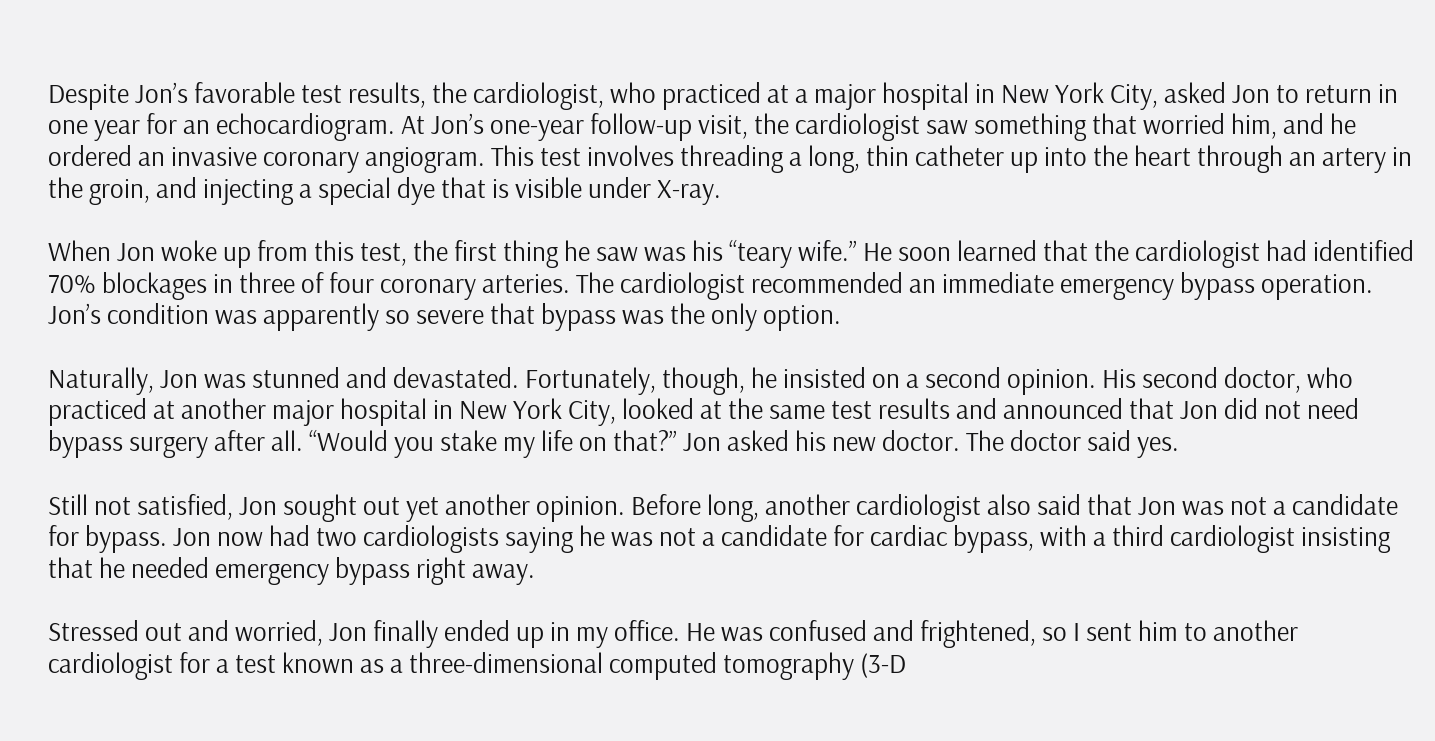Despite Jon’s favorable test results, the cardiologist, who practiced at a major hospital in New York City, asked Jon to return in one year for an echocardiogram. At Jon’s one-year follow-up visit, the cardiologist saw something that worried him, and he ordered an invasive coronary angiogram. This test involves threading a long, thin catheter up into the heart through an artery in the groin, and injecting a special dye that is visible under X-ray.

When Jon woke up from this test, the first thing he saw was his “teary wife.” He soon learned that the cardiologist had identified 70% blockages in three of four coronary arteries. The cardiologist recommended an immediate emergency bypass operation. Jon’s condition was apparently so severe that bypass was the only option.

Naturally, Jon was stunned and devastated. Fortunately, though, he insisted on a second opinion. His second doctor, who practiced at another major hospital in New York City, looked at the same test results and announced that Jon did not need bypass surgery after all. “Would you stake my life on that?” Jon asked his new doctor. The doctor said yes.

Still not satisfied, Jon sought out yet another opinion. Before long, another cardiologist also said that Jon was not a candidate for bypass. Jon now had two cardiologists saying he was not a candidate for cardiac bypass, with a third cardiologist insisting that he needed emergency bypass right away.

Stressed out and worried, Jon finally ended up in my office. He was confused and frightened, so I sent him to another cardiologist for a test known as a three-dimensional computed tomography (3-D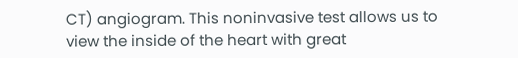CT) angiogram. This noninvasive test allows us to view the inside of the heart with great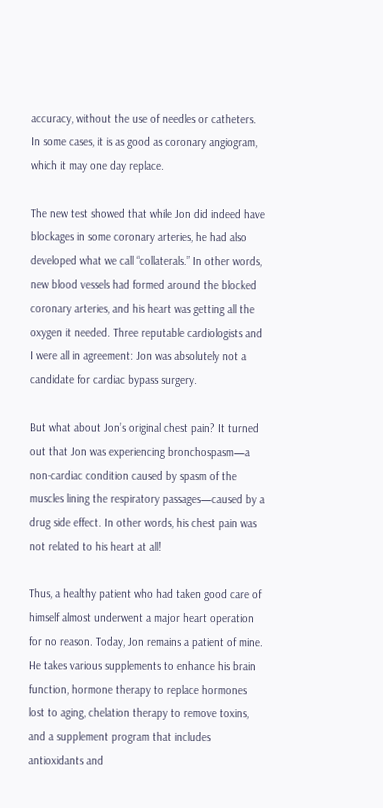accuracy, without the use of needles or catheters. In some cases, it is as good as coronary angiogram, which it may one day replace.

The new test showed that while Jon did indeed have blockages in some coronary arteries, he had also developed what we call “collaterals.” In other words, new blood vessels had formed around the blocked coronary arteries, and his heart was getting all the oxygen it needed. Three reputable cardiologists and I were all in agreement: Jon was absolutely not a candidate for cardiac bypass surgery.

But what about Jon’s original chest pain? It turned out that Jon was experiencing bronchospasm—a non-cardiac condition caused by spasm of the muscles lining the respiratory passages—caused by a drug side effect. In other words, his chest pain was not related to his heart at all!

Thus, a healthy patient who had taken good care of himself almost underwent a major heart operation for no reason. Today, Jon remains a patient of mine. He takes various supplements to enhance his brain function, hormone therapy to replace hormones lost to aging, chelation therapy to remove toxins, and a supplement program that includes antioxidants and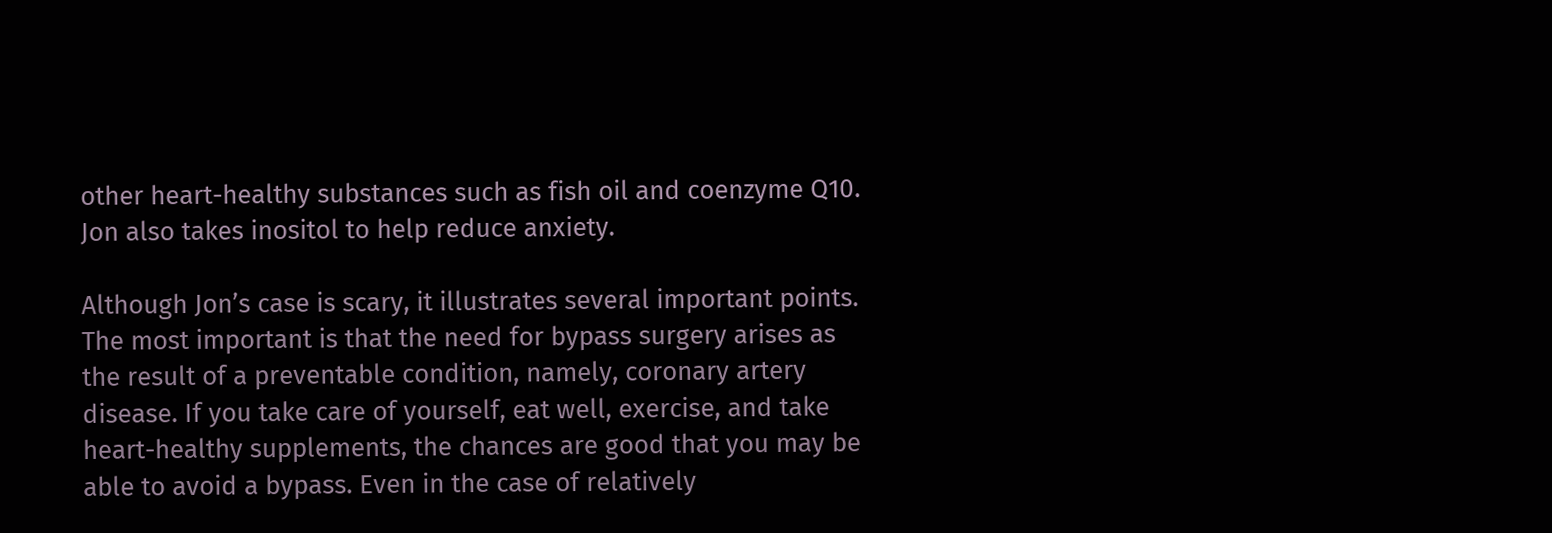other heart-healthy substances such as fish oil and coenzyme Q10. Jon also takes inositol to help reduce anxiety.

Although Jon’s case is scary, it illustrates several important points. The most important is that the need for bypass surgery arises as the result of a preventable condition, namely, coronary artery disease. If you take care of yourself, eat well, exercise, and take heart-healthy supplements, the chances are good that you may be able to avoid a bypass. Even in the case of relatively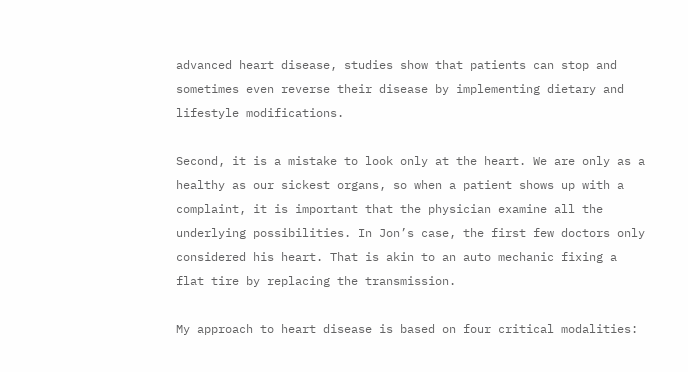advanced heart disease, studies show that patients can stop and sometimes even reverse their disease by implementing dietary and lifestyle modifications.

Second, it is a mistake to look only at the heart. We are only as a healthy as our sickest organs, so when a patient shows up with a complaint, it is important that the physician examine all the underlying possibilities. In Jon’s case, the first few doctors only considered his heart. That is akin to an auto mechanic fixing a flat tire by replacing the transmission.

My approach to heart disease is based on four critical modalities: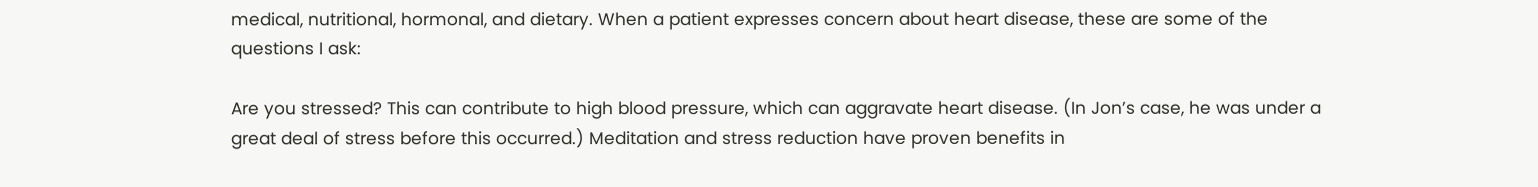medical, nutritional, hormonal, and dietary. When a patient expresses concern about heart disease, these are some of the questions I ask:

Are you stressed? This can contribute to high blood pressure, which can aggravate heart disease. (In Jon’s case, he was under a great deal of stress before this occurred.) Meditation and stress reduction have proven benefits in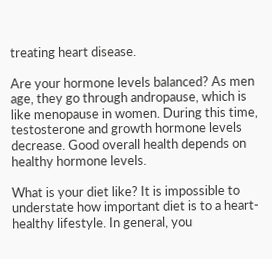treating heart disease.

Are your hormone levels balanced? As men age, they go through andropause, which is like menopause in women. During this time, testosterone and growth hormone levels decrease. Good overall health depends on healthy hormone levels.

What is your diet like? It is impossible to understate how important diet is to a heart-healthy lifestyle. In general, you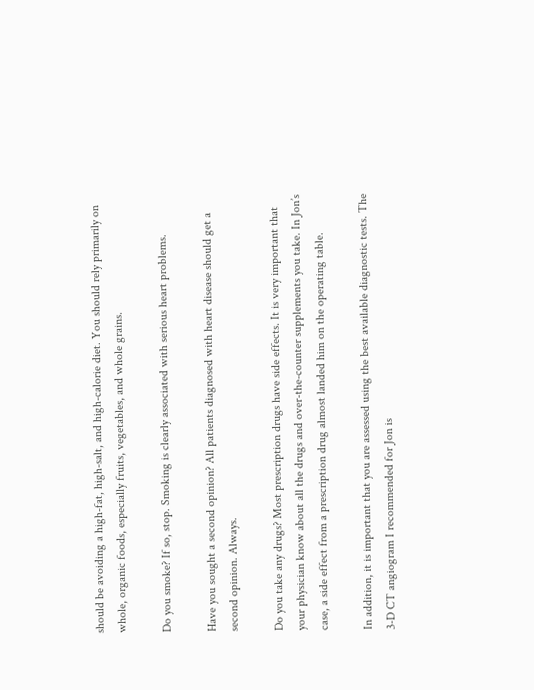should be avoiding a high-fat, high-salt, and high-calorie diet. You should rely primarily on whole, organic foods, especially fruits, vegetables, and whole grains.

Do you smoke? If so, stop. Smoking is clearly associated with serious heart problems.

Have you sought a second opinion? All patients diagnosed with heart disease should get a second opinion. Always.

Do you take any drugs? Most prescription drugs have side effects. It is very important that your physician know about all the drugs and over-the-counter supplements you take. In Jon’s case, a side effect from a prescription drug almost landed him on the operating table.

In addition, it is important that you are assessed using the best available diagnostic tests. The 3-D CT angiogram I recommended for Jon is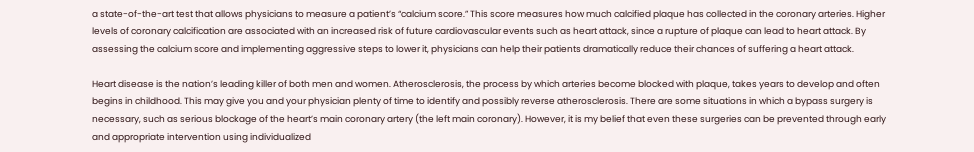a state-of-the-art test that allows physicians to measure a patient’s “calcium score.” This score measures how much calcified plaque has collected in the coronary arteries. Higher levels of coronary calcification are associated with an increased risk of future cardiovascular events such as heart attack, since a rupture of plaque can lead to heart attack. By assessing the calcium score and implementing aggressive steps to lower it, physicians can help their patients dramatically reduce their chances of suffering a heart attack.

Heart disease is the nation’s leading killer of both men and women. Atherosclerosis, the process by which arteries become blocked with plaque, takes years to develop and often begins in childhood. This may give you and your physician plenty of time to identify and possibly reverse atherosclerosis. There are some situations in which a bypass surgery is necessary, such as serious blockage of the heart’s main coronary artery (the left main coronary). However, it is my belief that even these surgeries can be prevented through early and appropriate intervention using individualized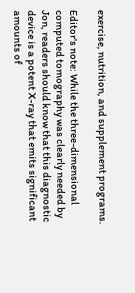exercise, nutrition, and supplement programs.

Editor's note: While the three-dimensional computed tomography was clearly needed by Jon, readers should know that this diagnostic device is a potent X-ray that emits significant amounts of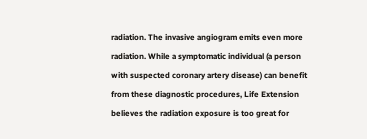radiation. The invasive angiogram emits even more radiation. While a symptomatic individual (a person with suspected coronary artery disease) can benefit from these diagnostic procedures, Life Extension believes the radiation exposure is too great for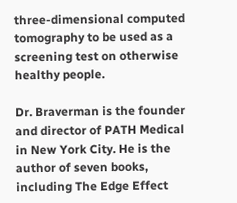three-dimensional computed tomography to be used as a screening test on otherwise healthy people.

Dr. Braverman is the founder and director of PATH Medical in New York City. He is the author of seven books, including The Edge Effect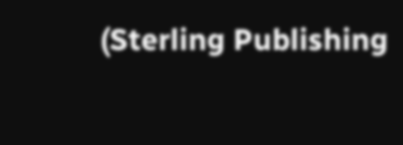(Sterling Publishing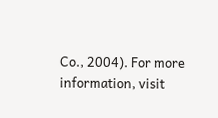Co., 2004). For more information, visit